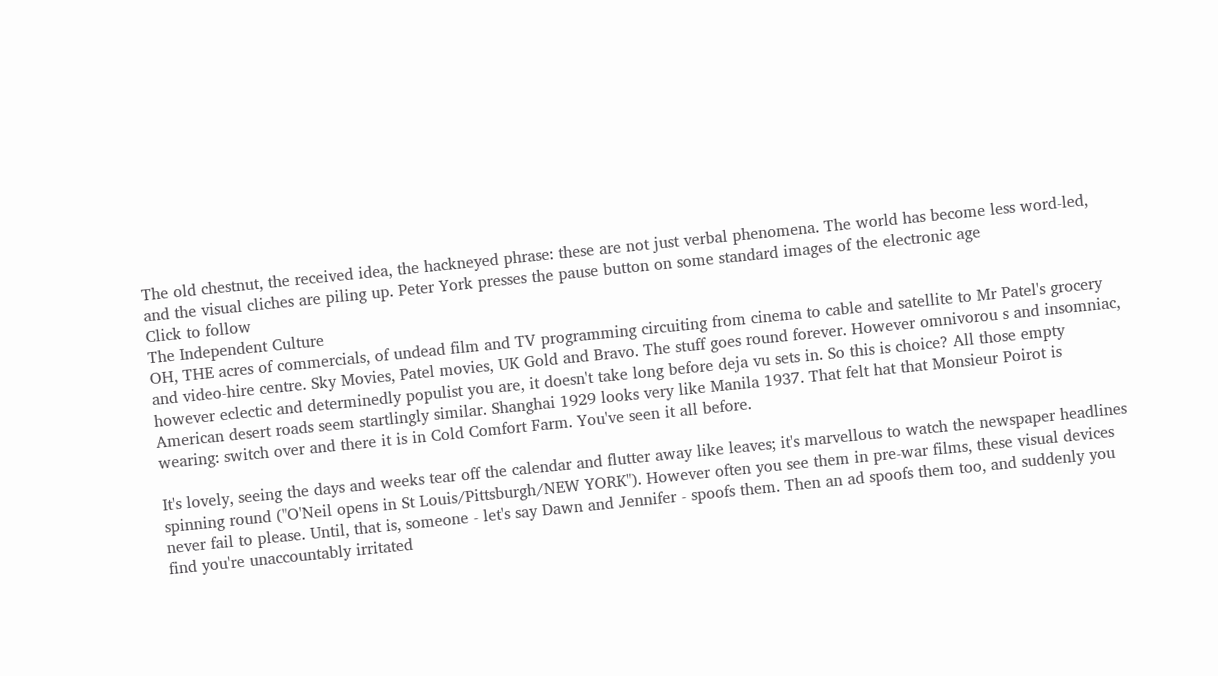The old chestnut, the received idea, the hackneyed phrase: these are not just verbal phenomena. The world has become less word-led, and the visual cliches are piling up. Peter York presses the pause button on some standard images of the electronic age
Click to follow
The Independent Culture
OH, THE acres of commercials, of undead film and TV programming circuiting from cinema to cable and satellite to Mr Patel's grocery and video-hire centre. Sky Movies, Patel movies, UK Gold and Bravo. The stuff goes round forever. However omnivorou s and insomniac, however eclectic and determinedly populist you are, it doesn't take long before deja vu sets in. So this is choice? All those empty American desert roads seem startlingly similar. Shanghai 1929 looks very like Manila 1937. That felt hat that Monsieur Poirot is wearing: switch over and there it is in Cold Comfort Farm. You've seen it all before.

It's lovely, seeing the days and weeks tear off the calendar and flutter away like leaves; it's marvellous to watch the newspaper headlines spinning round ("O'Neil opens in St Louis/Pittsburgh/NEW YORK"). However often you see them in pre-war films, these visual devices never fail to please. Until, that is, someone - let's say Dawn and Jennifer - spoofs them. Then an ad spoofs them too, and suddenly you find you're unaccountably irritated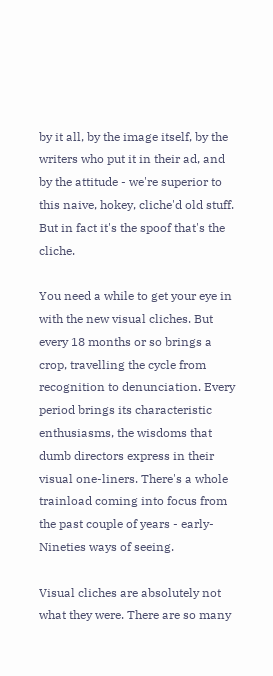by it all, by the image itself, by the writers who put it in their ad, and by the attitude - we're superior to this naive, hokey, cliche'd old stuff. But in fact it's the spoof that's the cliche.

You need a while to get your eye in with the new visual cliches. But every 18 months or so brings a crop, travelling the cycle from recognition to denunciation. Every period brings its characteristic enthusiasms, the wisdoms that dumb directors express in their visual one-liners. There's a whole trainload coming into focus from the past couple of years - early-Nineties ways of seeing.

Visual cliches are absolutely not what they were. There are so many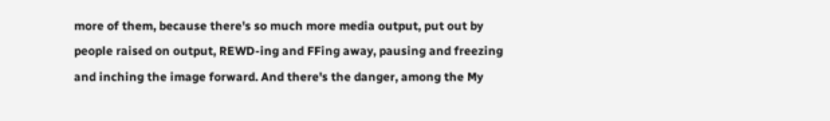more of them, because there's so much more media output, put out by people raised on output, REWD-ing and FFing away, pausing and freezing and inching the image forward. And there's the danger, among the My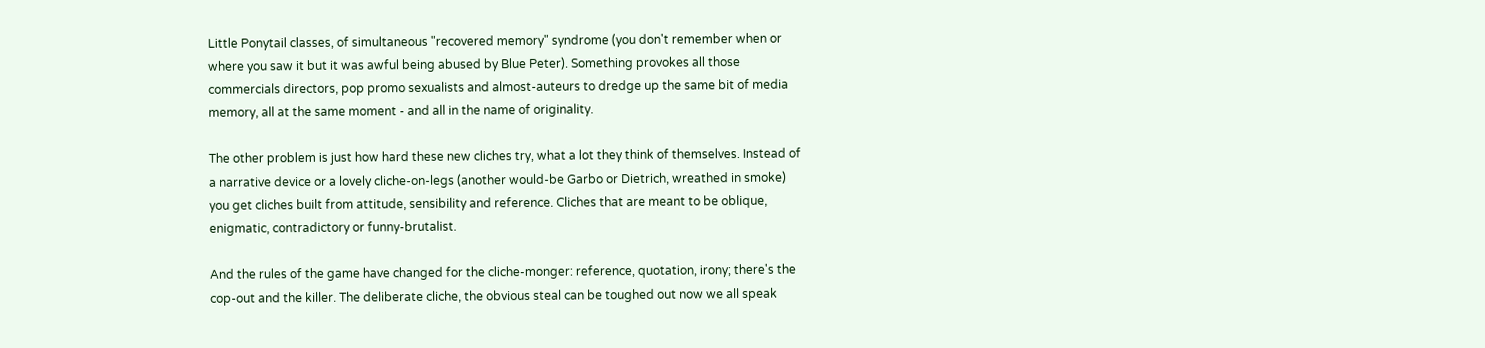Little Ponytail classes, of simultaneous "recovered memory" syndrome (you don't remember when or where you saw it but it was awful being abused by Blue Peter). Something provokes all those commercials directors, pop promo sexualists and almost-auteurs to dredge up the same bit of media memory, all at the same moment - and all in the name of originality.

The other problem is just how hard these new cliches try, what a lot they think of themselves. Instead of a narrative device or a lovely cliche-on-legs (another would-be Garbo or Dietrich, wreathed in smoke) you get cliches built from attitude, sensibility and reference. Cliches that are meant to be oblique, enigmatic, contradictory or funny-brutalist.

And the rules of the game have changed for the cliche-monger: reference, quotation, irony; there's the cop-out and the killer. The deliberate cliche, the obvious steal can be toughed out now we all speak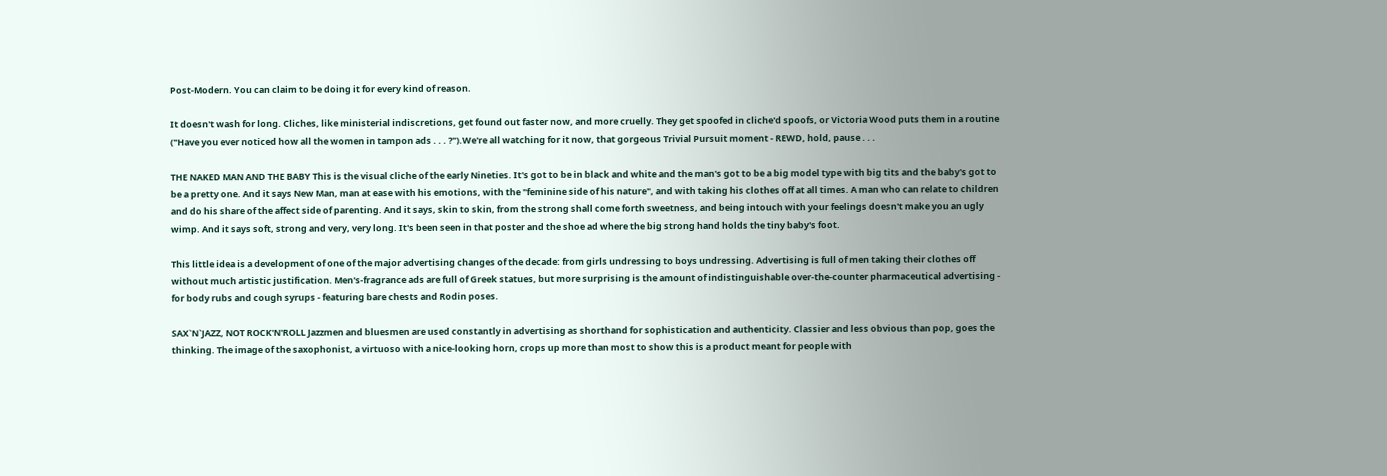Post-Modern. You can claim to be doing it for every kind of reason.

It doesn't wash for long. Cliches, like ministerial indiscretions, get found out faster now, and more cruelly. They get spoofed in cliche'd spoofs, or Victoria Wood puts them in a routine ("Have you ever noticed how all the women in tampon ads . . . ?").We're all watching for it now, that gorgeous Trivial Pursuit moment - REWD, hold, pause . . .

THE NAKED MAN AND THE BABY This is the visual cliche of the early Nineties. It's got to be in black and white and the man's got to be a big model type with big tits and the baby's got to be a pretty one. And it says New Man, man at ease with his emotions, with the "feminine side of his nature", and with taking his clothes off at all times. A man who can relate to children and do his share of the affect side of parenting. And it says, skin to skin, from the strong shall come forth sweetness, and being intouch with your feelings doesn't make you an ugly wimp. And it says soft, strong and very, very long. It's been seen in that poster and the shoe ad where the big strong hand holds the tiny baby's foot.

This little idea is a development of one of the major advertising changes of the decade: from girls undressing to boys undressing. Advertising is full of men taking their clothes off without much artistic justification. Men's-fragrance ads are full of Greek statues, but more surprising is the amount of indistinguishable over-the-counter pharmaceutical advertising - for body rubs and cough syrups - featuring bare chests and Rodin poses.

SAX`N`JAZZ, NOT ROCK'N'ROLL Jazzmen and bluesmen are used constantly in advertising as shorthand for sophistication and authenticity. Classier and less obvious than pop, goes the thinking. The image of the saxophonist, a virtuoso with a nice-looking horn, crops up more than most to show this is a product meant for people with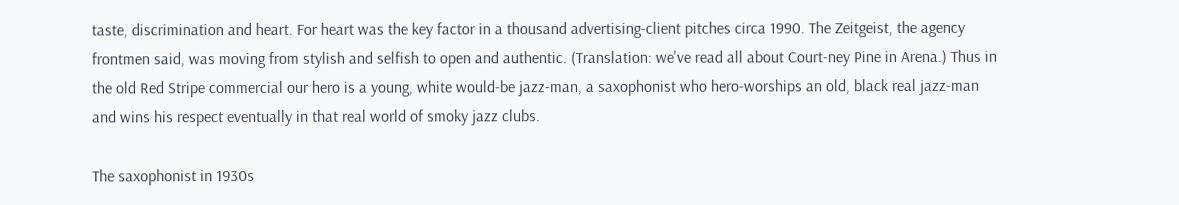taste, discrimination and heart. For heart was the key factor in a thousand advertising-client pitches circa 1990. The Zeitgeist, the agency frontmen said, was moving from stylish and selfish to open and authentic. (Translation: we've read all about Court-ney Pine in Arena.) Thus in the old Red Stripe commercial our hero is a young, white would-be jazz-man, a saxophonist who hero-worships an old, black real jazz-man and wins his respect eventually in that real world of smoky jazz clubs.

The saxophonist in 1930s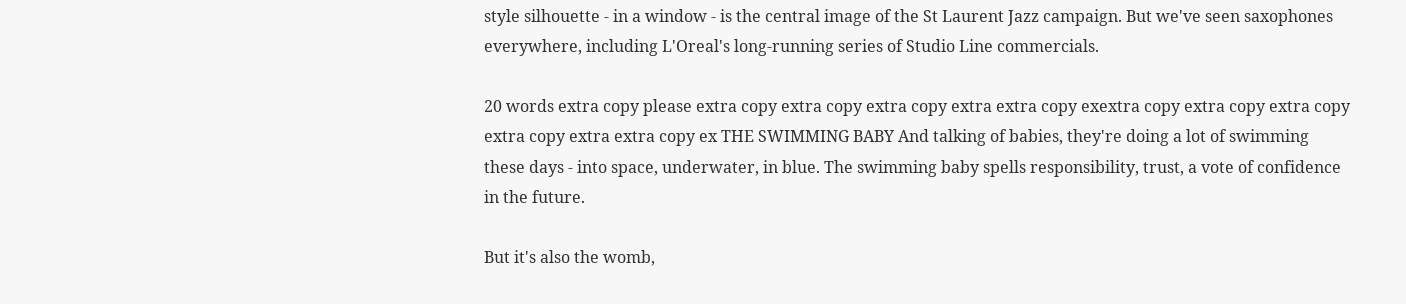style silhouette - in a window - is the central image of the St Laurent Jazz campaign. But we've seen saxophones everywhere, including L'Oreal's long-running series of Studio Line commercials.

20 words extra copy please extra copy extra copy extra copy extra extra copy exextra copy extra copy extra copy extra copy extra extra copy ex THE SWIMMING BABY And talking of babies, they're doing a lot of swimming these days - into space, underwater, in blue. The swimming baby spells responsibility, trust, a vote of confidence in the future.

But it's also the womb,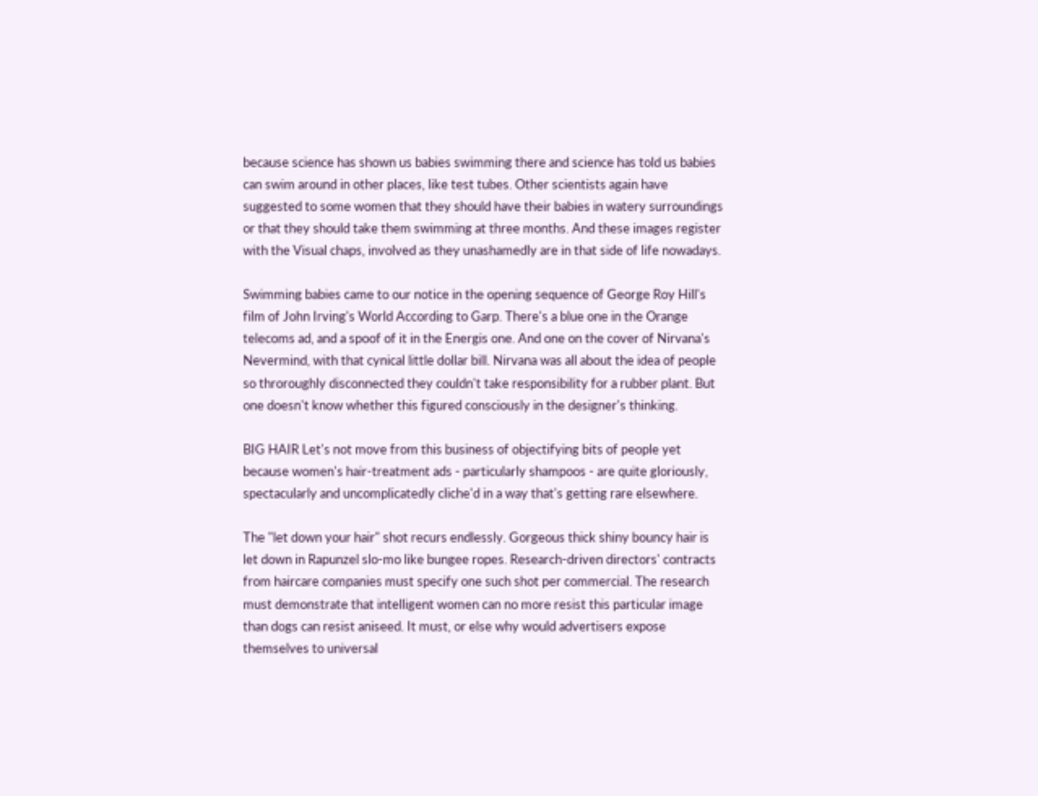because science has shown us babies swimming there and science has told us babies can swim around in other places, like test tubes. Other scientists again have suggested to some women that they should have their babies in watery surroundings or that they should take them swimming at three months. And these images register with the Visual chaps, involved as they unashamedly are in that side of life nowadays.

Swimming babies came to our notice in the opening sequence of George Roy Hill's film of John Irving's World According to Garp. There's a blue one in the Orange telecoms ad, and a spoof of it in the Energis one. And one on the cover of Nirvana's Nevermind, with that cynical little dollar bill. Nirvana was all about the idea of people so throroughly disconnected they couldn't take responsibility for a rubber plant. But one doesn't know whether this figured consciously in the designer's thinking.

BIG HAIR Let's not move from this business of objectifying bits of people yet because women's hair-treatment ads - particularly shampoos - are quite gloriously, spectacularly and uncomplicatedly cliche'd in a way that's getting rare elsewhere.

The "let down your hair" shot recurs endlessly. Gorgeous thick shiny bouncy hair is let down in Rapunzel slo-mo like bungee ropes. Research-driven directors' contracts from haircare companies must specify one such shot per commercial. The research must demonstrate that intelligent women can no more resist this particular image than dogs can resist aniseed. It must, or else why would advertisers expose themselves to universal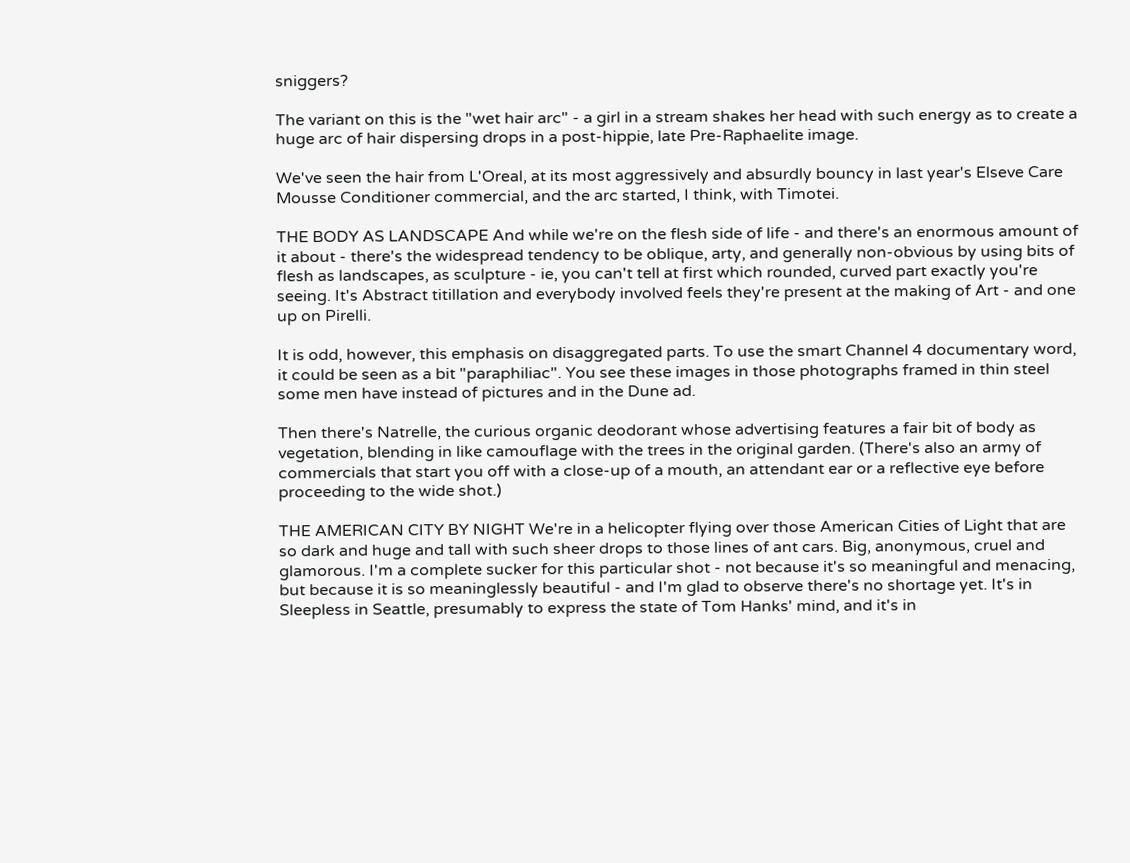sniggers?

The variant on this is the "wet hair arc" - a girl in a stream shakes her head with such energy as to create a huge arc of hair dispersing drops in a post-hippie, late Pre-Raphaelite image.

We've seen the hair from L'Oreal, at its most aggressively and absurdly bouncy in last year's Elseve Care Mousse Conditioner commercial, and the arc started, I think, with Timotei.

THE BODY AS LANDSCAPE And while we're on the flesh side of life - and there's an enormous amount of it about - there's the widespread tendency to be oblique, arty, and generally non-obvious by using bits of flesh as landscapes, as sculpture - ie, you can't tell at first which rounded, curved part exactly you're seeing. It's Abstract titillation and everybody involved feels they're present at the making of Art - and one up on Pirelli.

It is odd, however, this emphasis on disaggregated parts. To use the smart Channel 4 documentary word, it could be seen as a bit "paraphiliac". You see these images in those photographs framed in thin steel some men have instead of pictures and in the Dune ad.

Then there's Natrelle, the curious organic deodorant whose advertising features a fair bit of body as vegetation, blending in like camouflage with the trees in the original garden. (There's also an army of commercials that start you off with a close-up of a mouth, an attendant ear or a reflective eye before proceeding to the wide shot.)

THE AMERICAN CITY BY NIGHT We're in a helicopter flying over those American Cities of Light that are so dark and huge and tall with such sheer drops to those lines of ant cars. Big, anonymous, cruel and glamorous. I'm a complete sucker for this particular shot - not because it's so meaningful and menacing, but because it is so meaninglessly beautiful - and I'm glad to observe there's no shortage yet. It's in Sleepless in Seattle, presumably to express the state of Tom Hanks' mind, and it's in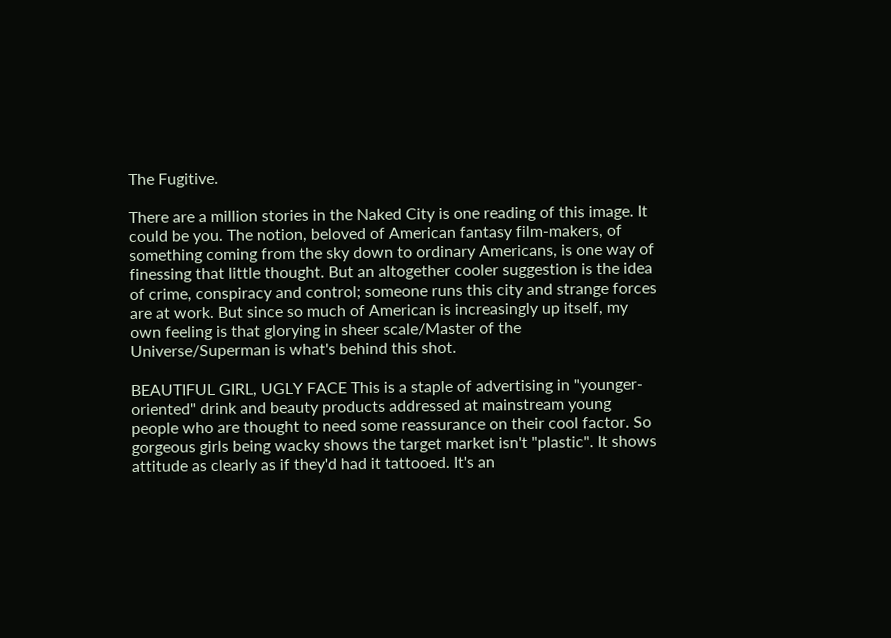The Fugitive.

There are a million stories in the Naked City is one reading of this image. It could be you. The notion, beloved of American fantasy film-makers, of something coming from the sky down to ordinary Americans, is one way of finessing that little thought. But an altogether cooler suggestion is the idea of crime, conspiracy and control; someone runs this city and strange forces are at work. But since so much of American is increasingly up itself, my own feeling is that glorying in sheer scale/Master of the Universe/Superman is what's behind this shot.

BEAUTIFUL GIRL, UGLY FACE This is a staple of advertising in "younger-oriented" drink and beauty products addressed at mainstream young people who are thought to need some reassurance on their cool factor. So gorgeous girls being wacky shows the target market isn't "plastic". It shows attitude as clearly as if they'd had it tattooed. It's an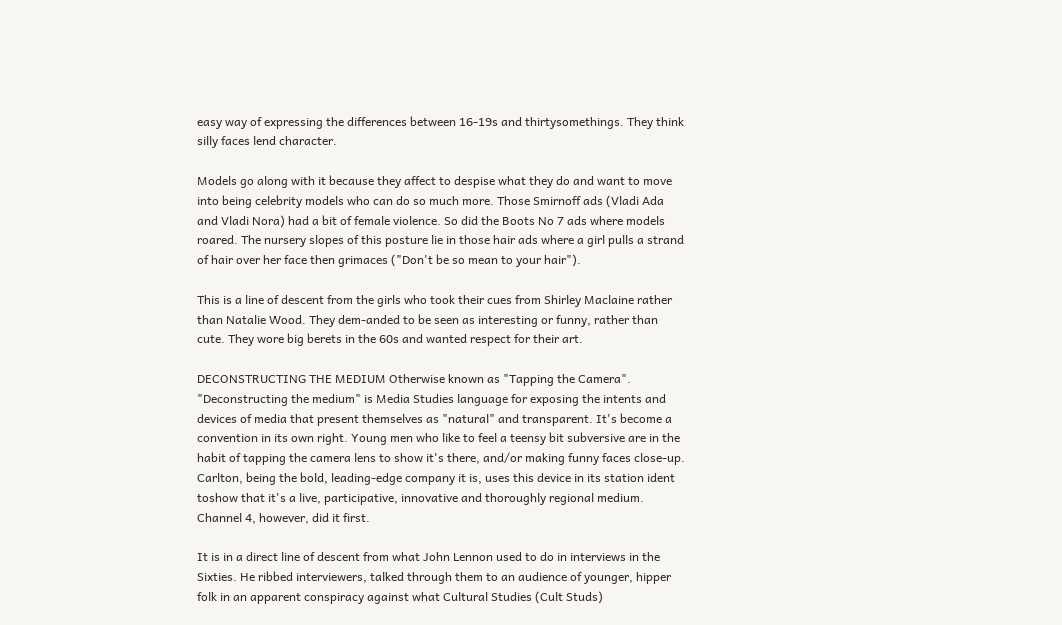easy way of expressing the differences between 16-19s and thirtysomethings. They think silly faces lend character.

Models go along with it because they affect to despise what they do and want to move into being celebrity models who can do so much more. Those Smirnoff ads (Vladi Ada and Vladi Nora) had a bit of female violence. So did the Boots No 7 ads where models roared. The nursery slopes of this posture lie in those hair ads where a girl pulls a strand of hair over her face then grimaces ("Don't be so mean to your hair").

This is a line of descent from the girls who took their cues from Shirley Maclaine rather than Natalie Wood. They dem-anded to be seen as interesting or funny, rather than cute. They wore big berets in the 60s and wanted respect for their art.

DECONSTRUCTING THE MEDIUM Otherwise known as "Tapping the Camera". "Deconstructing the medium" is Media Studies language for exposing the intents and devices of media that present themselves as "natural" and transparent. It's become a convention in its own right. Young men who like to feel a teensy bit subversive are in the habit of tapping the camera lens to show it's there, and/or making funny faces close-up. Carlton, being the bold, leading-edge company it is, uses this device in its station ident toshow that it's a live, participative, innovative and thoroughly regional medium. Channel 4, however, did it first.

It is in a direct line of descent from what John Lennon used to do in interviews in the Sixties. He ribbed interviewers, talked through them to an audience of younger, hipper folk in an apparent conspiracy against what Cultural Studies (Cult Studs)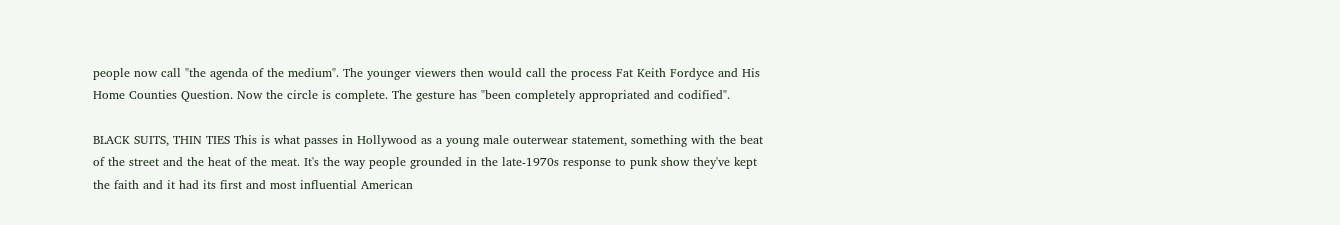people now call "the agenda of the medium". The younger viewers then would call the process Fat Keith Fordyce and His Home Counties Question. Now the circle is complete. The gesture has "been completely appropriated and codified".

BLACK SUITS, THIN TIES This is what passes in Hollywood as a young male outerwear statement, something with the beat of the street and the heat of the meat. It's the way people grounded in the late-1970s response to punk show they've kept the faith and it had its first and most influential American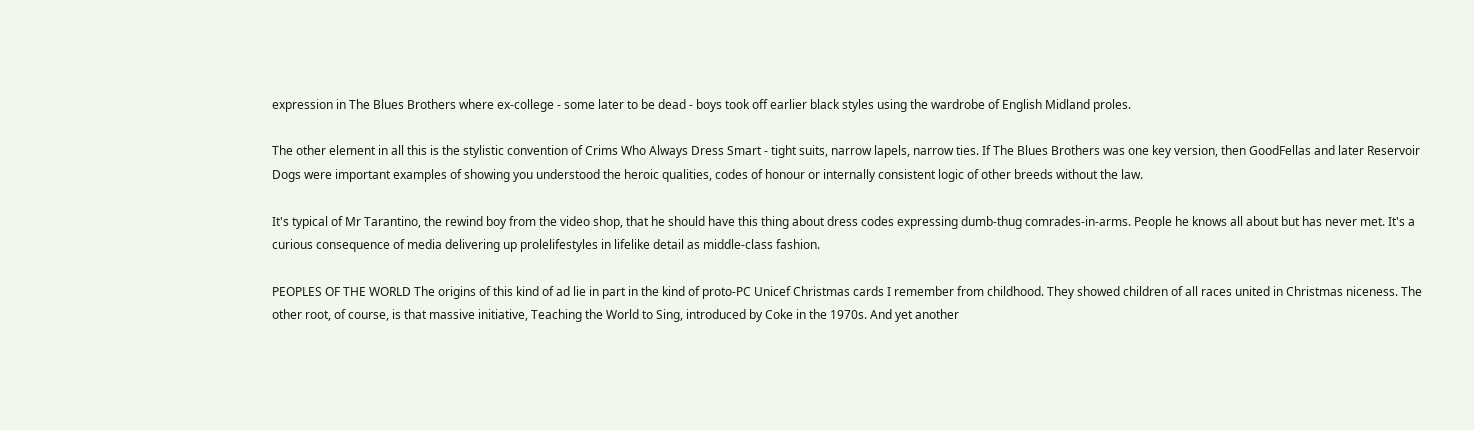expression in The Blues Brothers where ex-college - some later to be dead - boys took off earlier black styles using the wardrobe of English Midland proles.

The other element in all this is the stylistic convention of Crims Who Always Dress Smart - tight suits, narrow lapels, narrow ties. If The Blues Brothers was one key version, then GoodFellas and later Reservoir Dogs were important examples of showing you understood the heroic qualities, codes of honour or internally consistent logic of other breeds without the law.

It's typical of Mr Tarantino, the rewind boy from the video shop, that he should have this thing about dress codes expressing dumb-thug comrades-in-arms. People he knows all about but has never met. It's a curious consequence of media delivering up prolelifestyles in lifelike detail as middle-class fashion.

PEOPLES OF THE WORLD The origins of this kind of ad lie in part in the kind of proto-PC Unicef Christmas cards I remember from childhood. They showed children of all races united in Christmas niceness. The other root, of course, is that massive initiative, Teaching the World to Sing, introduced by Coke in the 1970s. And yet another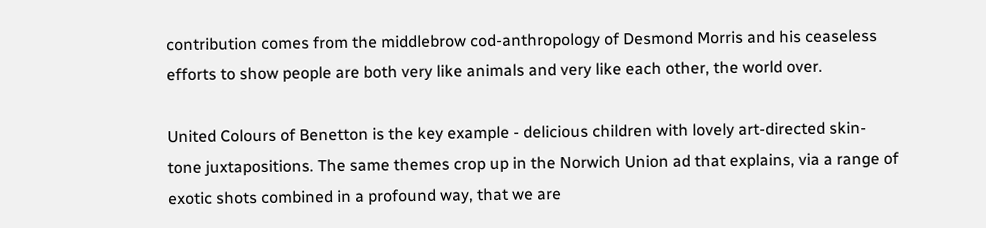contribution comes from the middlebrow cod-anthropology of Desmond Morris and his ceaseless efforts to show people are both very like animals and very like each other, the world over.

United Colours of Benetton is the key example - delicious children with lovely art-directed skin-tone juxtapositions. The same themes crop up in the Norwich Union ad that explains, via a range of exotic shots combined in a profound way, that we are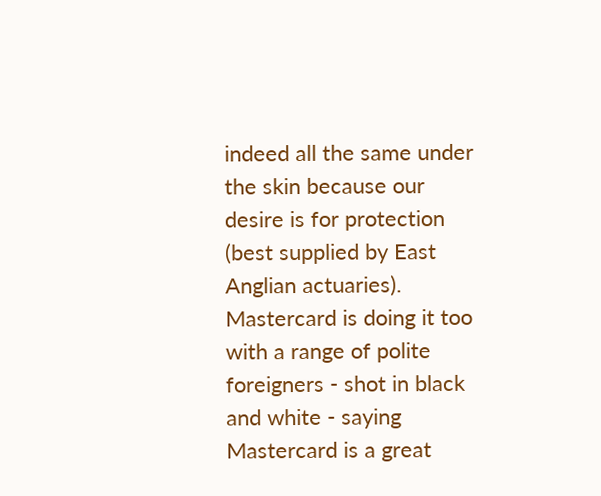indeed all the same under the skin because our desire is for protection (best supplied by East Anglian actuaries). Mastercard is doing it too with a range of polite foreigners - shot in black and white - saying Mastercard is a great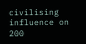civilising influence on 200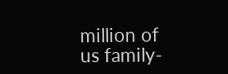million of us family-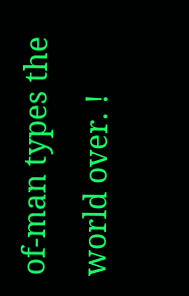of-man types the world over. !